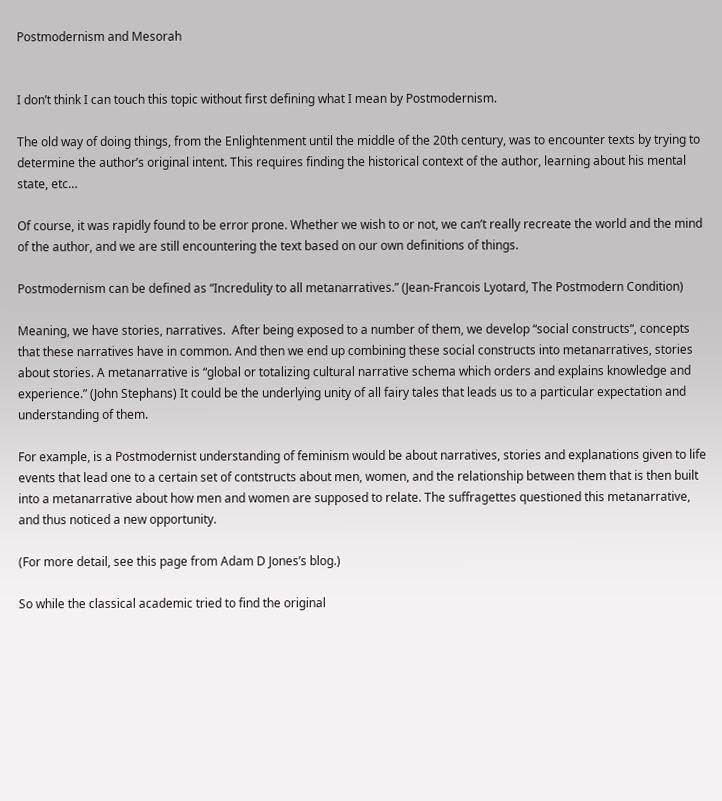Postmodernism and Mesorah


I don’t think I can touch this topic without first defining what I mean by Postmodernism.

The old way of doing things, from the Enlightenment until the middle of the 20th century, was to encounter texts by trying to determine the author’s original intent. This requires finding the historical context of the author, learning about his mental state, etc…

Of course, it was rapidly found to be error prone. Whether we wish to or not, we can’t really recreate the world and the mind of the author, and we are still encountering the text based on our own definitions of things.

Postmodernism can be defined as “Incredulity to all metanarratives.” (Jean-Francois Lyotard, The Postmodern Condition)

Meaning, we have stories, narratives.  After being exposed to a number of them, we develop “social constructs“, concepts that these narratives have in common. And then we end up combining these social constructs into metanarratives, stories about stories. A metanarrative is “global or totalizing cultural narrative schema which orders and explains knowledge and experience.” (John Stephans) It could be the underlying unity of all fairy tales that leads us to a particular expectation and understanding of them.

For example, is a Postmodernist understanding of feminism would be about narratives, stories and explanations given to life events that lead one to a certain set of contstructs about men, women, and the relationship between them that is then built into a metanarrative about how men and women are supposed to relate. The suffragettes questioned this metanarrative, and thus noticed a new opportunity.

(For more detail, see this page from Adam D Jones’s blog.)

So while the classical academic tried to find the original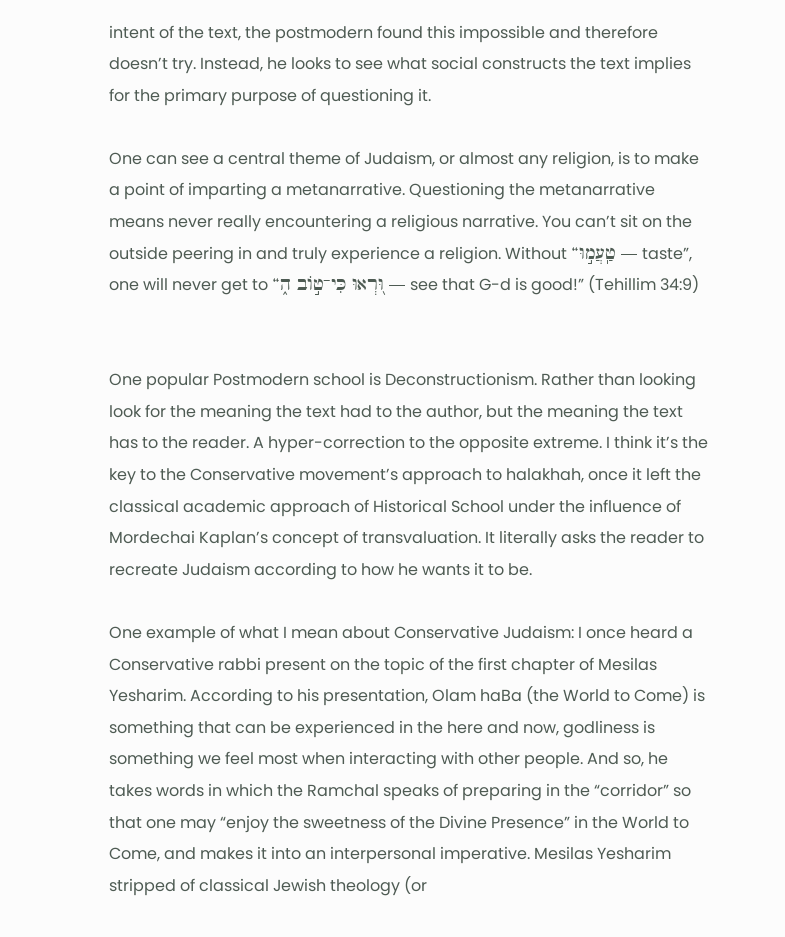intent of the text, the postmodern found this impossible and therefore doesn’t try. Instead, he looks to see what social constructs the text implies for the primary purpose of questioning it.

One can see a central theme of Judaism, or almost any religion, is to make a point of imparting a metanarrative. Questioning the metanarrative means never really encountering a religious narrative. You can’t sit on the outside peering in and truly experience a religion. Without “טַֽעֲמ֣וּ — taste”, one will never get to “וּ֭רְאוּ כִּי־ט֣וֹב ה֑ — see that G-d is good!” (Tehillim 34:9)


One popular Postmodern school is Deconstructionism. Rather than looking look for the meaning the text had to the author, but the meaning the text has to the reader. A hyper-correction to the opposite extreme. I think it’s the key to the Conservative movement’s approach to halakhah, once it left the classical academic approach of Historical School under the influence of Mordechai Kaplan’s concept of transvaluation. It literally asks the reader to recreate Judaism according to how he wants it to be.

One example of what I mean about Conservative Judaism: I once heard a Conservative rabbi present on the topic of the first chapter of Mesilas Yesharim. According to his presentation, Olam haBa (the World to Come) is something that can be experienced in the here and now, godliness is something we feel most when interacting with other people. And so, he takes words in which the Ramchal speaks of preparing in the “corridor” so that one may “enjoy the sweetness of the Divine Presence” in the World to Come, and makes it into an interpersonal imperative. Mesilas Yesharim stripped of classical Jewish theology (or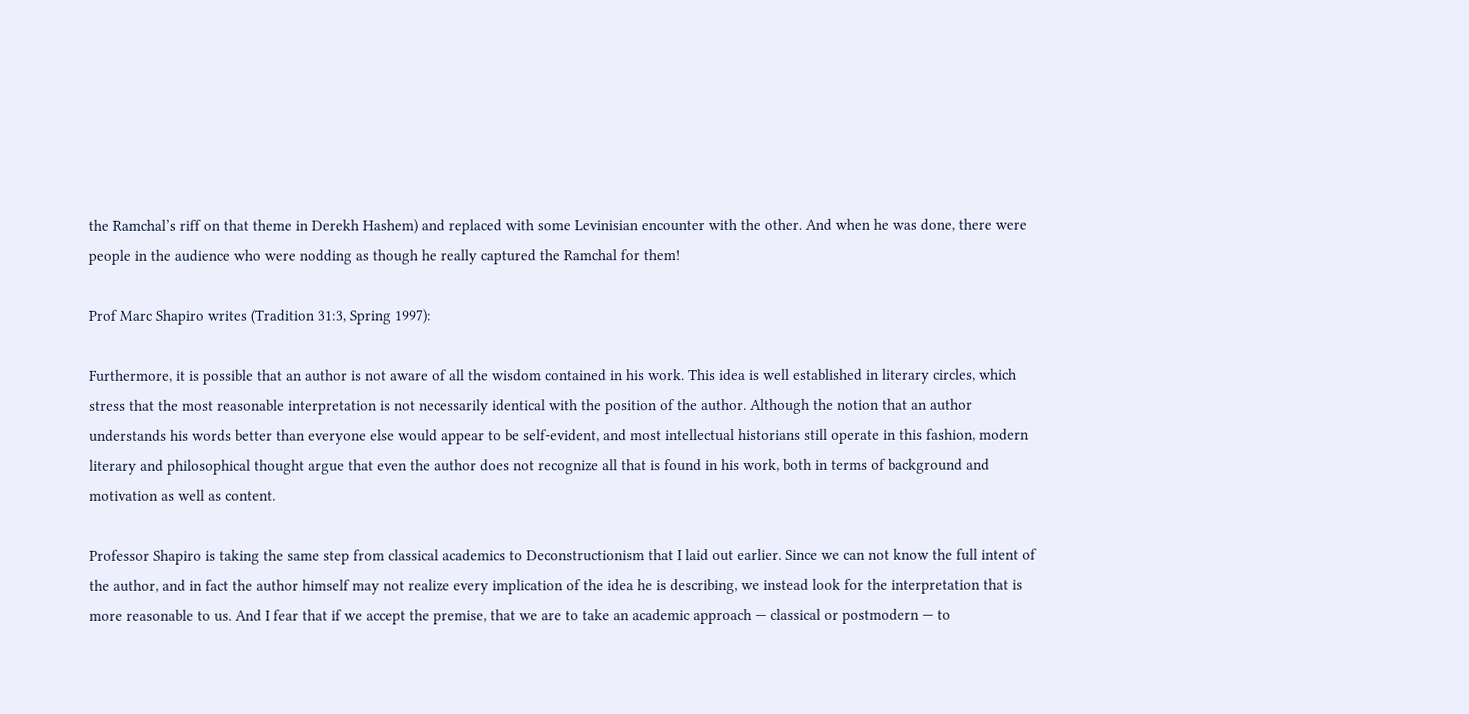the Ramchal’s riff on that theme in Derekh Hashem) and replaced with some Levinisian encounter with the other. And when he was done, there were people in the audience who were nodding as though he really captured the Ramchal for them!

Prof Marc Shapiro writes (Tradition 31:3, Spring 1997):

Furthermore, it is possible that an author is not aware of all the wisdom contained in his work. This idea is well established in literary circles, which stress that the most reasonable interpretation is not necessarily identical with the position of the author. Although the notion that an author understands his words better than everyone else would appear to be self-evident, and most intellectual historians still operate in this fashion, modern literary and philosophical thought argue that even the author does not recognize all that is found in his work, both in terms of background and motivation as well as content.

Professor Shapiro is taking the same step from classical academics to Deconstructionism that I laid out earlier. Since we can not know the full intent of the author, and in fact the author himself may not realize every implication of the idea he is describing, we instead look for the interpretation that is more reasonable to us. And I fear that if we accept the premise, that we are to take an academic approach — classical or postmodern — to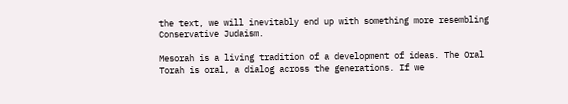the text, we will inevitably end up with something more resembling Conservative Judaism.

Mesorah is a living tradition of a development of ideas. The Oral Torah is oral, a dialog across the generations. If we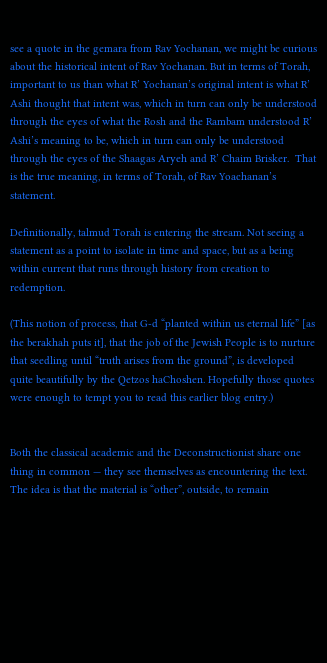see a quote in the gemara from Rav Yochanan, we might be curious about the historical intent of Rav Yochanan. But in terms of Torah, important to us than what R’ Yochanan’s original intent is what R’ Ashi thought that intent was, which in turn can only be understood through the eyes of what the Rosh and the Rambam understood R’ Ashi’s meaning to be, which in turn can only be understood through the eyes of the Shaagas Aryeh and R’ Chaim Brisker.  That is the true meaning, in terms of Torah, of Rav Yoachanan’s statement.

Definitionally, talmud Torah is entering the stream. Not seeing a statement as a point to isolate in time and space, but as a being within current that runs through history from creation to redemption.

(This notion of process, that G-d “planted within us eternal life” [as the berakhah puts it], that the job of the Jewish People is to nurture that seedling until “truth arises from the ground”, is developed quite beautifully by the Qetzos haChoshen. Hopefully those quotes were enough to tempt you to read this earlier blog entry.)


Both the classical academic and the Deconstructionist share one thing in common — they see themselves as encountering the text. The idea is that the material is “other”, outside, to remain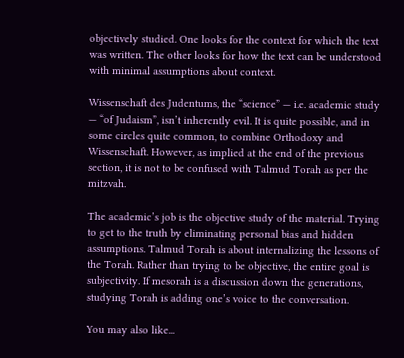objectively studied. One looks for the context for which the text was written. The other looks for how the text can be understood with minimal assumptions about context.

Wissenschaft des Judentums, the “science” — i.e. academic study — “of Judaism”, isn’t inherently evil. It is quite possible, and in some circles quite common, to combine Orthodoxy and Wissenschaft. However, as implied at the end of the previous section, it is not to be confused with Talmud Torah as per the mitzvah.

The academic’s job is the objective study of the material. Trying to get to the truth by eliminating personal bias and hidden assumptions. Talmud Torah is about internalizing the lessons of the Torah. Rather than trying to be objective, the entire goal is subjectivity. If mesorah is a discussion down the generations, studying Torah is adding one’s voice to the conversation.

You may also like...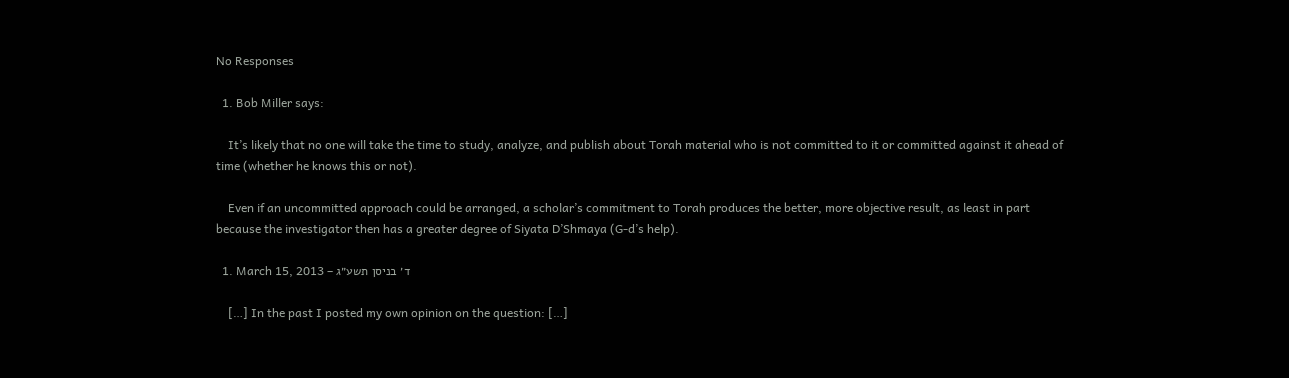No Responses

  1. Bob Miller says:

    It’s likely that no one will take the time to study, analyze, and publish about Torah material who is not committed to it or committed against it ahead of time (whether he knows this or not).

    Even if an uncommitted approach could be arranged, a scholar’s commitment to Torah produces the better, more objective result, as least in part because the investigator then has a greater degree of Siyata D’Shmaya (G-d’s help).

  1. March 15, 2013 – ד׳ בניסן תשע״ג

    […] In the past I posted my own opinion on the question: […]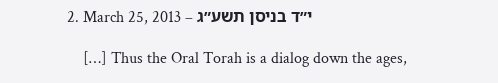2. March 25, 2013 – י״ד בניסן תשע״ג

    […] Thus the Oral Torah is a dialog down the ages,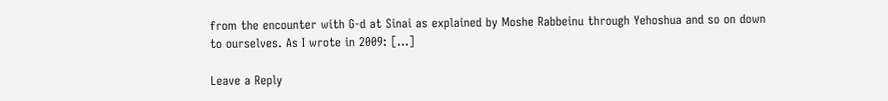from the encounter with G-d at Sinai as explained by Moshe Rabbeinu through Yehoshua and so on down to ourselves. As I wrote in 2009: […]

Leave a Reply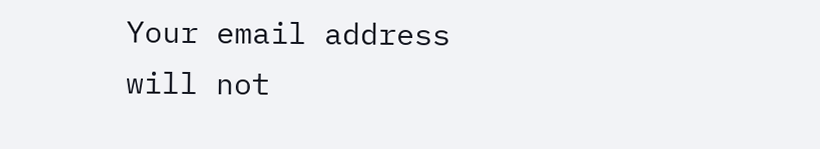Your email address will not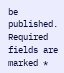be published. Required fields are marked *